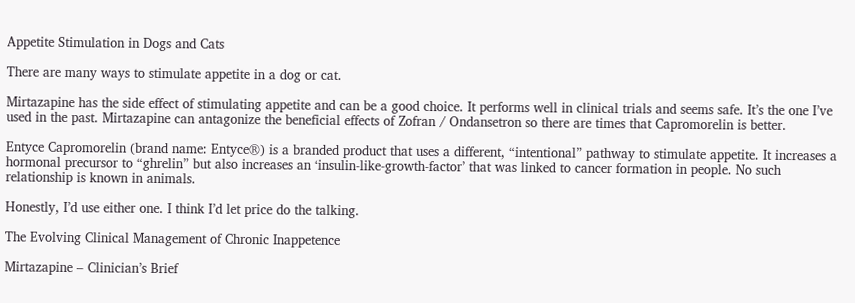Appetite Stimulation in Dogs and Cats

There are many ways to stimulate appetite in a dog or cat.

Mirtazapine has the side effect of stimulating appetite and can be a good choice. It performs well in clinical trials and seems safe. It’s the one I’ve used in the past. Mirtazapine can antagonize the beneficial effects of Zofran / Ondansetron so there are times that Capromorelin is better.

Entyce Capromorelin (brand name: Entyce®) is a branded product that uses a different, “intentional” pathway to stimulate appetite. It increases a hormonal precursor to “ghrelin” but also increases an ‘insulin-like-growth-factor’ that was linked to cancer formation in people. No such relationship is known in animals.

Honestly, I’d use either one. I think I’d let price do the talking.

The Evolving Clinical Management of Chronic Inappetence

Mirtazapine – Clinician’s Brief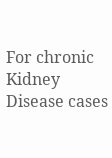For chronic Kidney Disease cases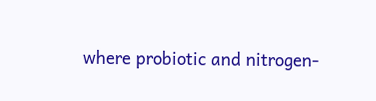where probiotic and nitrogen-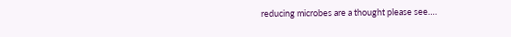reducing microbes are a thought please see….